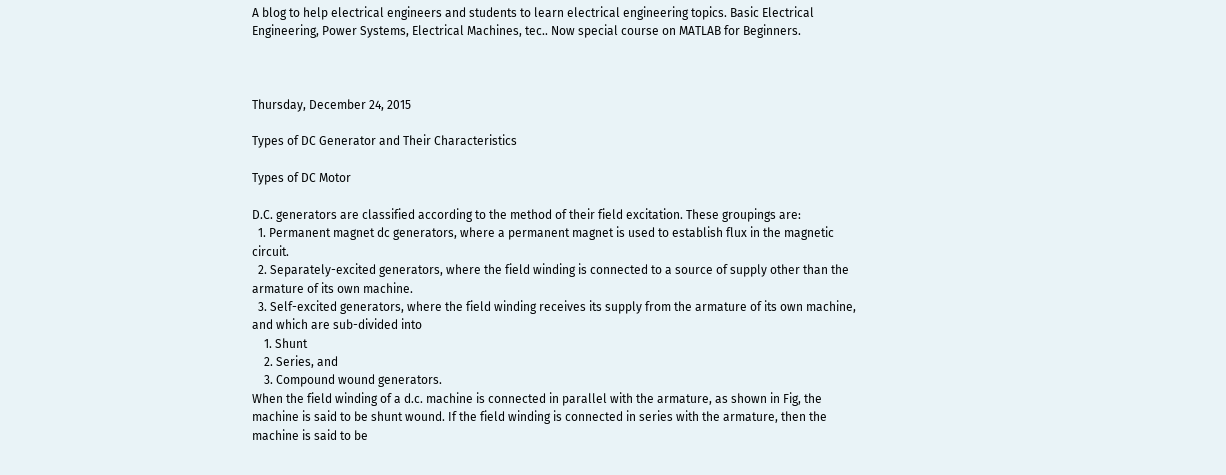A blog to help electrical engineers and students to learn electrical engineering topics. Basic Electrical Engineering, Power Systems, Electrical Machines, tec.. Now special course on MATLAB for Beginners.



Thursday, December 24, 2015

Types of DC Generator and Their Characteristics

Types of DC Motor

D.C. generators are classified according to the method of their field excitation. These groupings are:
  1. Permanent magnet dc generators, where a permanent magnet is used to establish flux in the magnetic circuit.
  2. Separately-excited generators, where the field winding is connected to a source of supply other than the armature of its own machine.
  3. Self-excited generators, where the field winding receives its supply from the armature of its own machine, and which are sub-divided into
    1. Shunt
    2. Series, and
    3. Compound wound generators.
When the field winding of a d.c. machine is connected in parallel with the armature, as shown in Fig, the machine is said to be shunt wound. If the field winding is connected in series with the armature, then the machine is said to be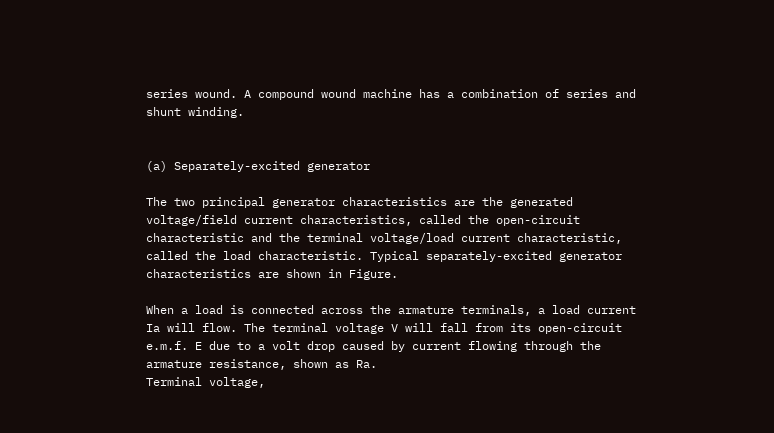series wound. A compound wound machine has a combination of series and shunt winding.


(a) Separately-excited generator

The two principal generator characteristics are the generated voltage/field current characteristics, called the open-circuit characteristic and the terminal voltage/load current characteristic, called the load characteristic. Typical separately-excited generator characteristics are shown in Figure.

When a load is connected across the armature terminals, a load current Ia will flow. The terminal voltage V will fall from its open-circuit e.m.f. E due to a volt drop caused by current flowing through the armature resistance, shown as Ra.
Terminal voltage,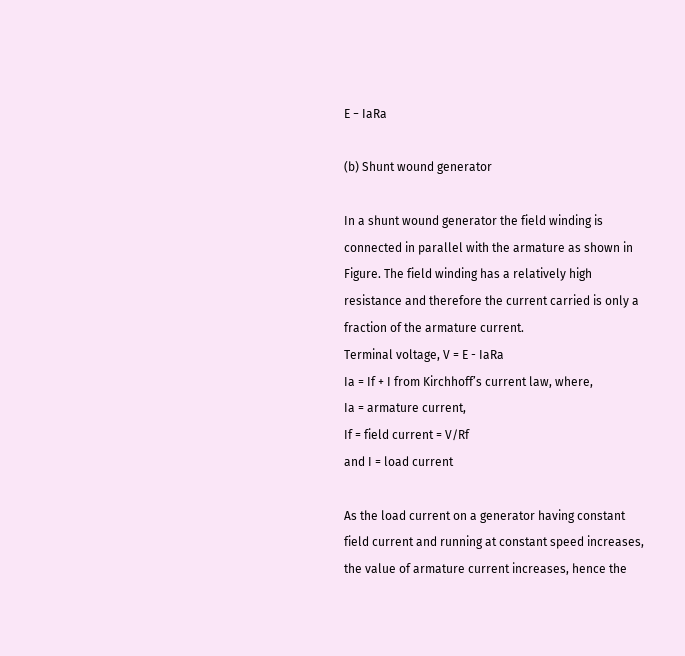E − IaRa

(b) Shunt wound generator

In a shunt wound generator the field winding is connected in parallel with the armature as shown in Figure. The field winding has a relatively high resistance and therefore the current carried is only a fraction of the armature current.
Terminal voltage, V = E - IaRa
Ia = If + I from Kirchhoff’s current law, where,
Ia = armature current,
If = field current = V/Rf
and I = load current

As the load current on a generator having constant field current and running at constant speed increases, the value of armature current increases, hence the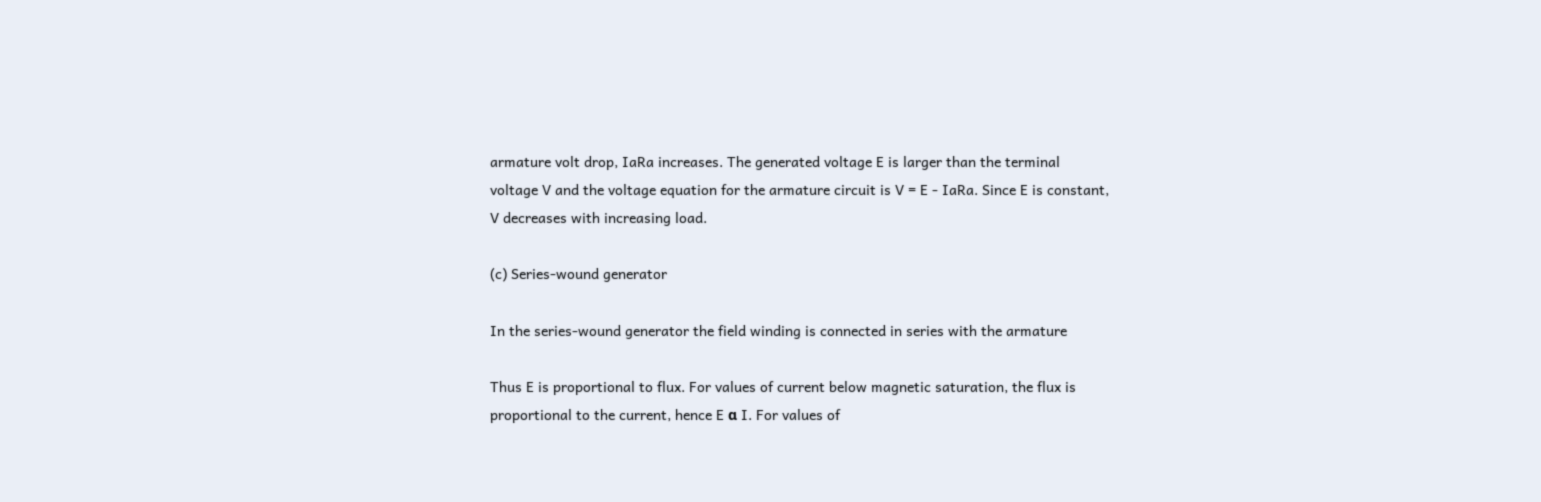armature volt drop, IaRa increases. The generated voltage E is larger than the terminal voltage V and the voltage equation for the armature circuit is V = E - IaRa. Since E is constant, V decreases with increasing load.

(c) Series-wound generator

In the series-wound generator the field winding is connected in series with the armature

Thus E is proportional to flux. For values of current below magnetic saturation, the flux is proportional to the current, hence E α I. For values of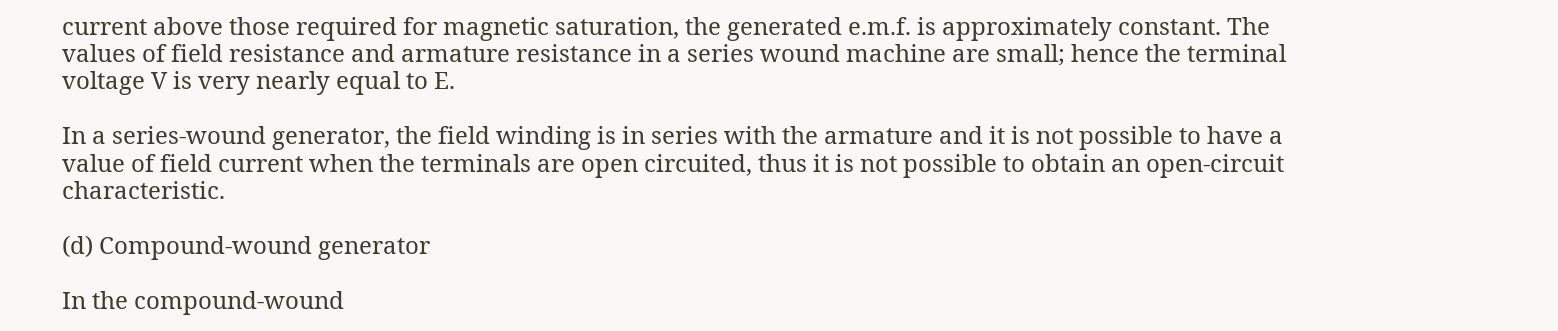current above those required for magnetic saturation, the generated e.m.f. is approximately constant. The values of field resistance and armature resistance in a series wound machine are small; hence the terminal voltage V is very nearly equal to E.

In a series-wound generator, the field winding is in series with the armature and it is not possible to have a value of field current when the terminals are open circuited, thus it is not possible to obtain an open-circuit characteristic.

(d) Compound-wound generator

In the compound-wound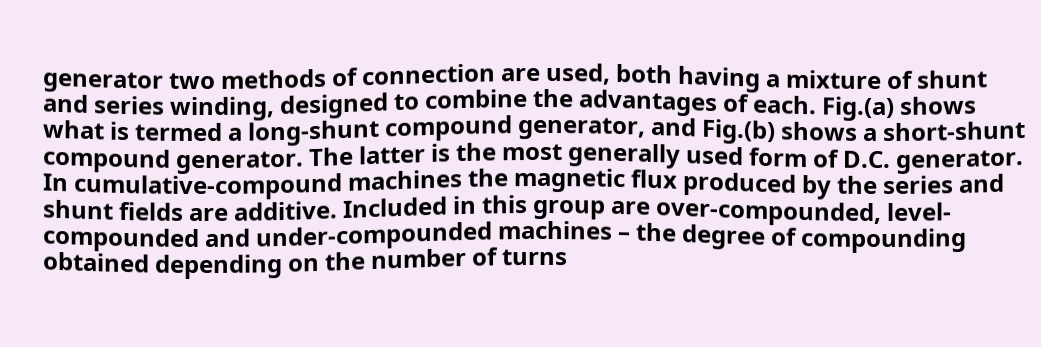generator two methods of connection are used, both having a mixture of shunt and series winding, designed to combine the advantages of each. Fig.(a) shows what is termed a long-shunt compound generator, and Fig.(b) shows a short-shunt compound generator. The latter is the most generally used form of D.C. generator.
In cumulative-compound machines the magnetic flux produced by the series and shunt fields are additive. Included in this group are over-compounded, level-compounded and under-compounded machines – the degree of compounding obtained depending on the number of turns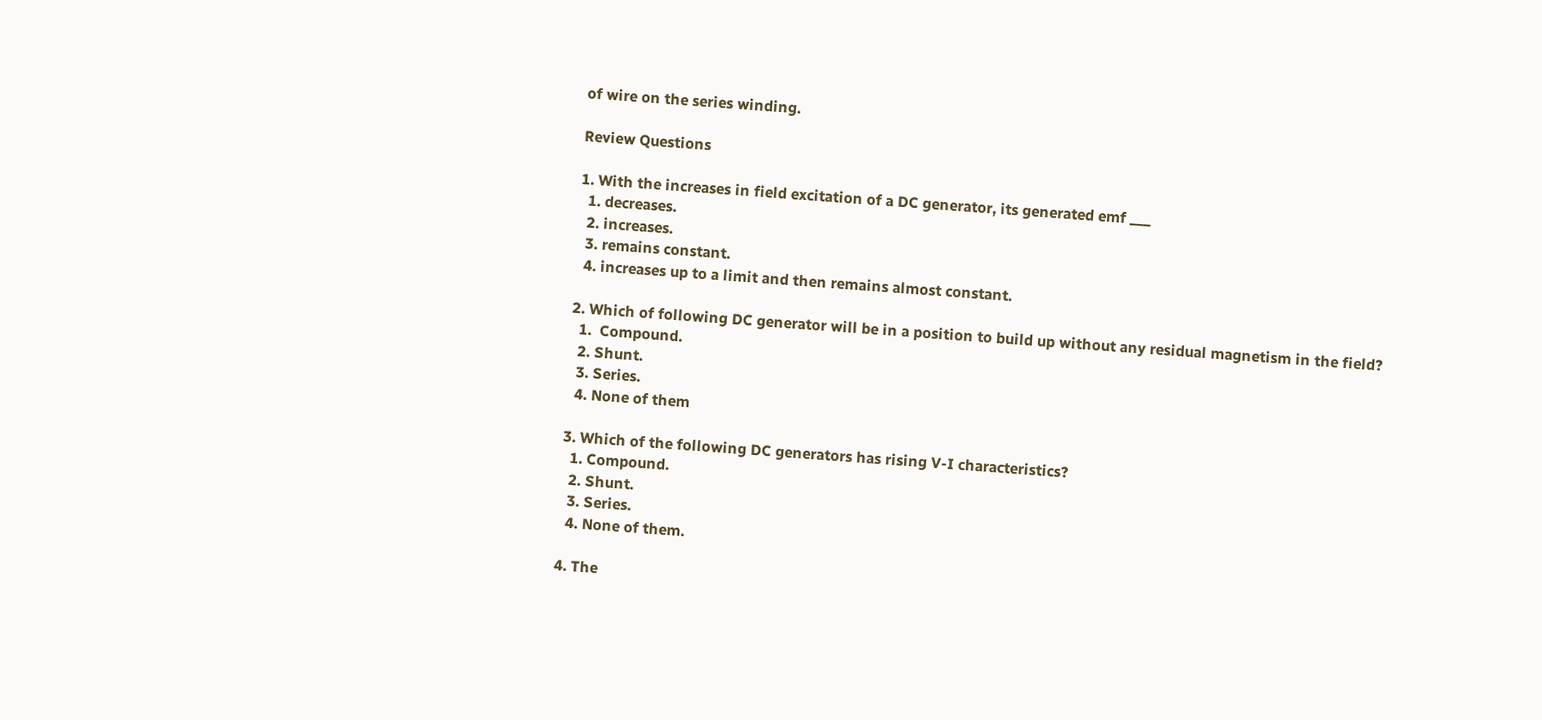of wire on the series winding.

Review Questions

1. With the increases in field excitation of a DC generator, its generated emf ___
  1. decreases.
  2. increases.
  3. remains constant.
  4. increases up to a limit and then remains almost constant.

2. Which of following DC generator will be in a position to build up without any residual magnetism in the field?
  1.  Compound.
  2. Shunt.
  3. Series.
  4. None of them

3. Which of the following DC generators has rising V-I characteristics?
  1. Compound.
  2. Shunt.
  3. Series.
  4. None of them.

4. The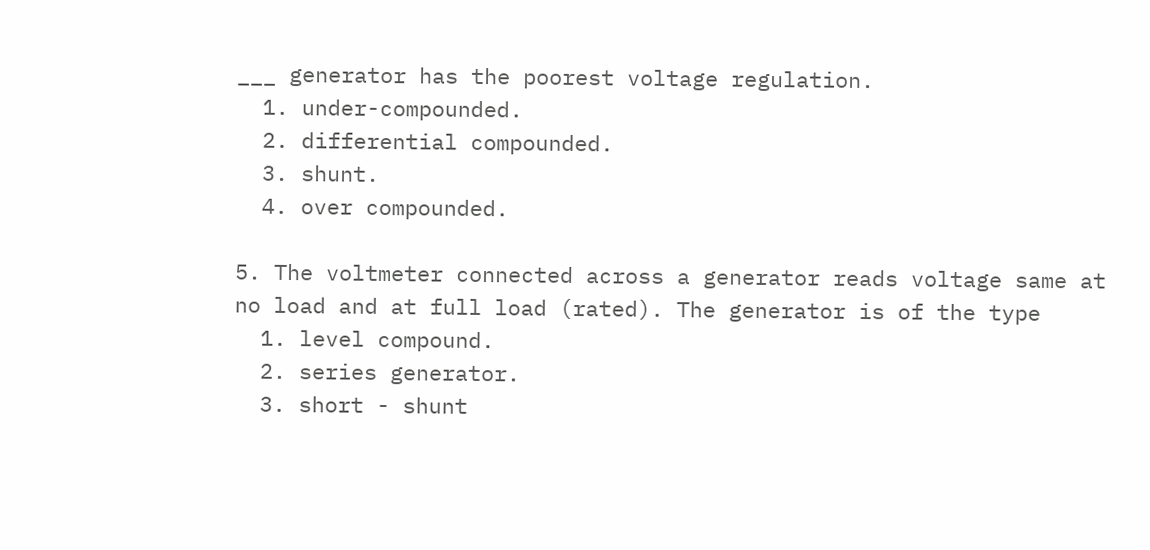___ generator has the poorest voltage regulation.
  1. under-compounded.
  2. differential compounded.
  3. shunt.
  4. over compounded.

5. The voltmeter connected across a generator reads voltage same at no load and at full load (rated). The generator is of the type
  1. level compound.
  2. series generator.
  3. short - shunt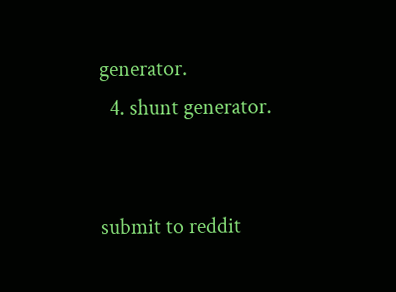generator.
  4. shunt generator.


submit to reddit